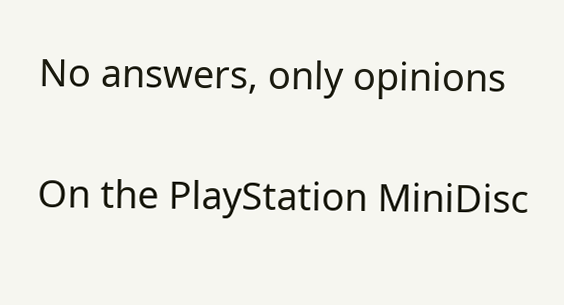No answers, only opinions

On the PlayStation MiniDisc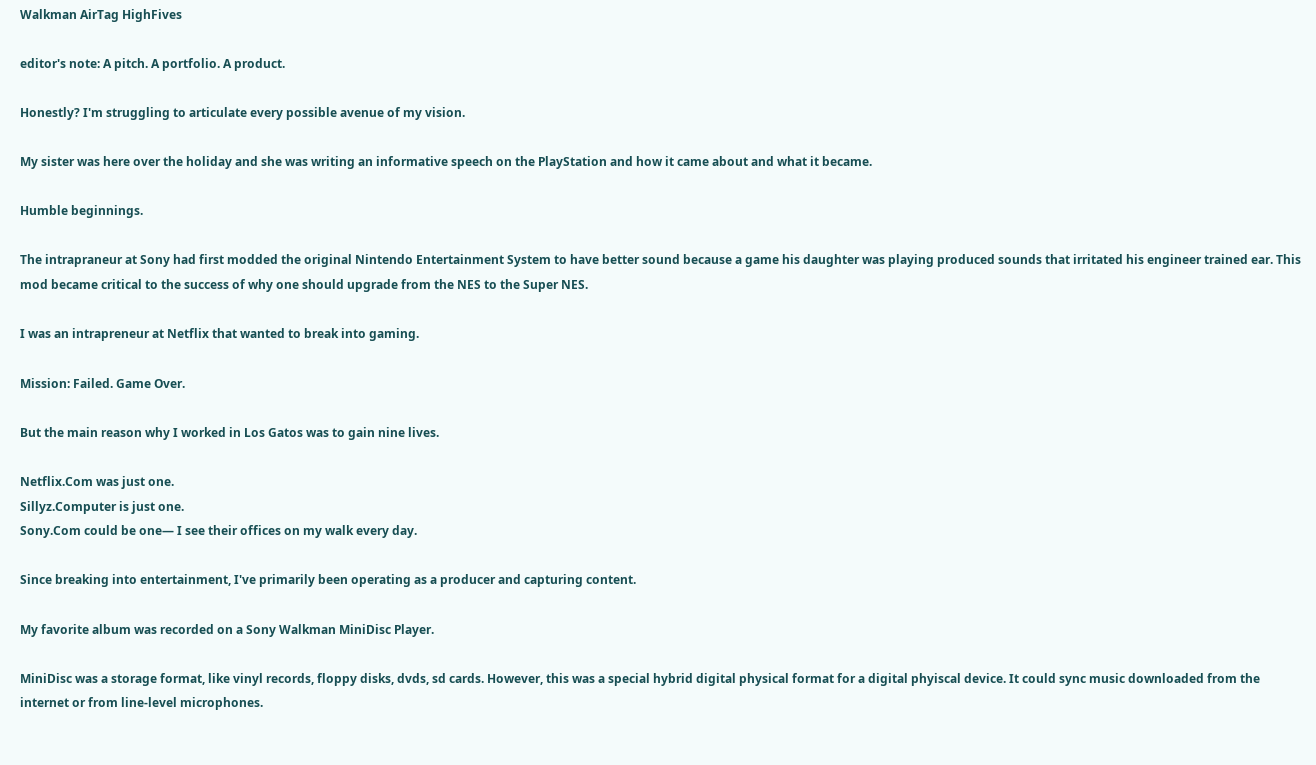Walkman AirTag HighFives

editor's note: A pitch. A portfolio. A product.

Honestly? I'm struggling to articulate every possible avenue of my vision.

My sister was here over the holiday and she was writing an informative speech on the PlayStation and how it came about and what it became.

Humble beginnings.

The intrapraneur at Sony had first modded the original Nintendo Entertainment System to have better sound because a game his daughter was playing produced sounds that irritated his engineer trained ear. This mod became critical to the success of why one should upgrade from the NES to the Super NES.

I was an intrapreneur at Netflix that wanted to break into gaming.

Mission: Failed. Game Over.

But the main reason why I worked in Los Gatos was to gain nine lives.

Netflix.Com was just one.
Sillyz.Computer is just one.
Sony.Com could be one— I see their offices on my walk every day.

Since breaking into entertainment, I've primarily been operating as a producer and capturing content.

My favorite album was recorded on a Sony Walkman MiniDisc Player.

MiniDisc was a storage format, like vinyl records, floppy disks, dvds, sd cards. However, this was a special hybrid digital physical format for a digital phyiscal device. It could sync music downloaded from the internet or from line-level microphones.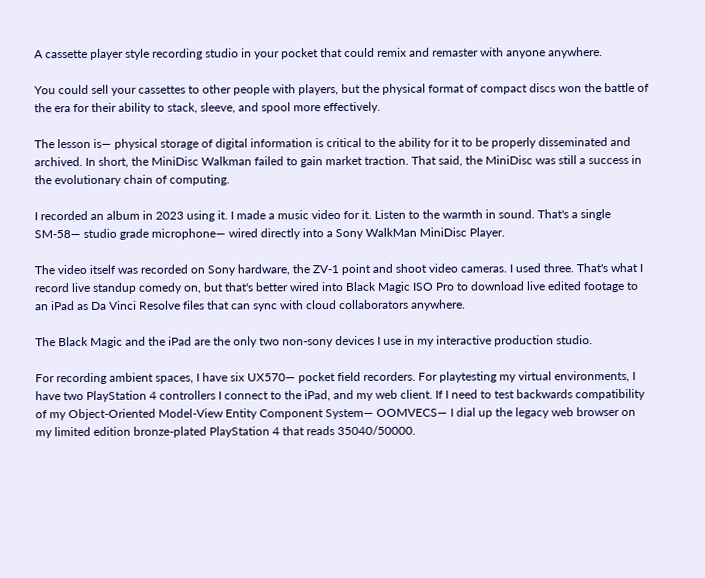A cassette player style recording studio in your pocket that could remix and remaster with anyone anywhere.

You could sell your cassettes to other people with players, but the physical format of compact discs won the battle of the era for their ability to stack, sleeve, and spool more effectively.

The lesson is— physical storage of digital information is critical to the ability for it to be properly disseminated and archived. In short, the MiniDisc Walkman failed to gain market traction. That said, the MiniDisc was still a success in the evolutionary chain of computing.

I recorded an album in 2023 using it. I made a music video for it. Listen to the warmth in sound. That's a single SM-58— studio grade microphone— wired directly into a Sony WalkMan MiniDisc Player.

The video itself was recorded on Sony hardware, the ZV-1 point and shoot video cameras. I used three. That's what I record live standup comedy on, but that's better wired into Black Magic ISO Pro to download live edited footage to an iPad as Da Vinci Resolve files that can sync with cloud collaborators anywhere.

The Black Magic and the iPad are the only two non-sony devices I use in my interactive production studio.

For recording ambient spaces, I have six UX570— pocket field recorders. For playtesting my virtual environments, I have two PlayStation 4 controllers I connect to the iPad, and my web client. If I need to test backwards compatibility of my Object-Oriented Model-View Entity Component System— OOMVECS— I dial up the legacy web browser on my limited edition bronze-plated PlayStation 4 that reads 35040/50000.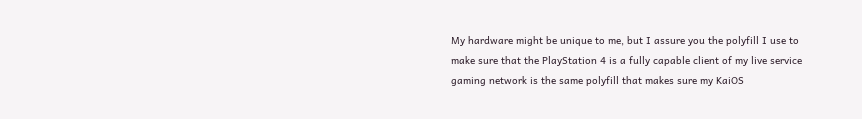My hardware might be unique to me, but I assure you the polyfill I use to make sure that the PlayStation 4 is a fully capable client of my live service gaming network is the same polyfill that makes sure my KaiOS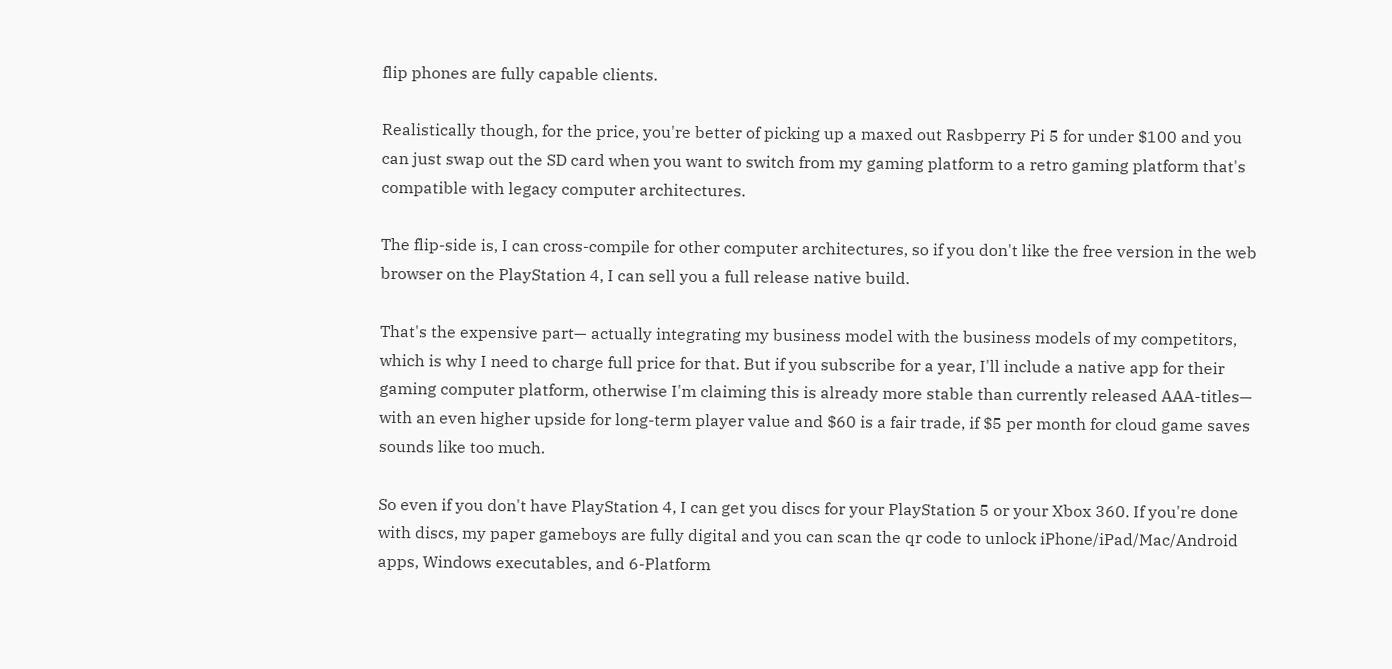flip phones are fully capable clients.

Realistically though, for the price, you're better of picking up a maxed out Rasbperry Pi 5 for under $100 and you can just swap out the SD card when you want to switch from my gaming platform to a retro gaming platform that's compatible with legacy computer architectures.

The flip-side is, I can cross-compile for other computer architectures, so if you don't like the free version in the web browser on the PlayStation 4, I can sell you a full release native build.

That's the expensive part— actually integrating my business model with the business models of my competitors, which is why I need to charge full price for that. But if you subscribe for a year, I'll include a native app for their gaming computer platform, otherwise I'm claiming this is already more stable than currently released AAA-titles— with an even higher upside for long-term player value and $60 is a fair trade, if $5 per month for cloud game saves sounds like too much.

So even if you don't have PlayStation 4, I can get you discs for your PlayStation 5 or your Xbox 360. If you're done with discs, my paper gameboys are fully digital and you can scan the qr code to unlock iPhone/iPad/Mac/Android apps, Windows executables, and 6-Platform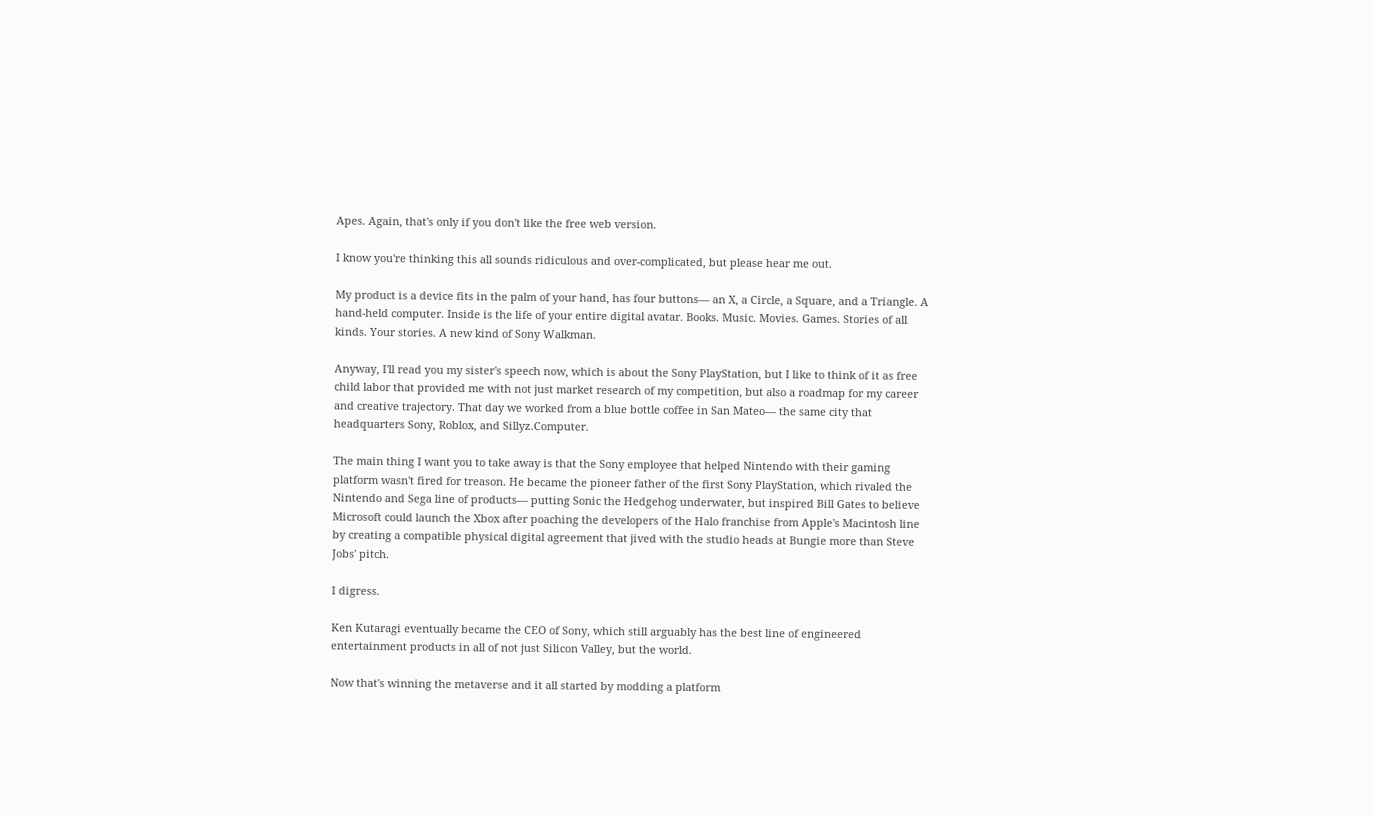Apes. Again, that's only if you don't like the free web version.

I know you're thinking this all sounds ridiculous and over-complicated, but please hear me out.

My product is a device fits in the palm of your hand, has four buttons— an X, a Circle, a Square, and a Triangle. A hand-held computer. Inside is the life of your entire digital avatar. Books. Music. Movies. Games. Stories of all kinds. Your stories. A new kind of Sony Walkman.

Anyway, I'll read you my sister's speech now, which is about the Sony PlayStation, but I like to think of it as free child labor that provided me with not just market research of my competition, but also a roadmap for my career and creative trajectory. That day we worked from a blue bottle coffee in San Mateo— the same city that headquarters Sony, Roblox, and Sillyz.Computer.

The main thing I want you to take away is that the Sony employee that helped Nintendo with their gaming platform wasn't fired for treason. He became the pioneer father of the first Sony PlayStation, which rivaled the Nintendo and Sega line of products— putting Sonic the Hedgehog underwater, but inspired Bill Gates to believe Microsoft could launch the Xbox after poaching the developers of the Halo franchise from Apple's Macintosh line by creating a compatible physical digital agreement that jived with the studio heads at Bungie more than Steve Jobs' pitch.

I digress.

Ken Kutaragi eventually became the CEO of Sony, which still arguably has the best line of engineered entertainment products in all of not just Silicon Valley, but the world.

Now that's winning the metaverse and it all started by modding a platform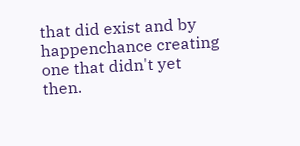that did exist and by happenchance creating one that didn't yet then.